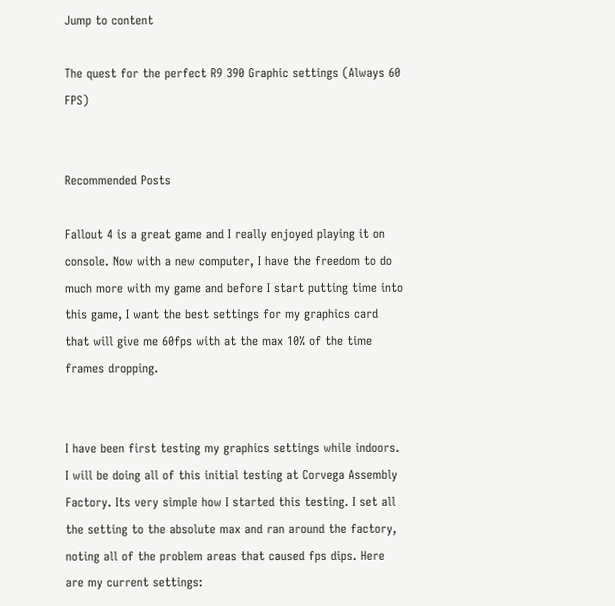Jump to content

The quest for the perfect R9 390 Graphic settings (Always 60 FPS)


Recommended Posts

Fallout 4 is a great game and I really enjoyed playing it on console. Now with a new computer, I have the freedom to do much more with my game and before I start putting time into this game, I want the best settings for my graphics card that will give me 60fps with at the max 10% of the time frames dropping.


I have been first testing my graphics settings while indoors. I will be doing all of this initial testing at Corvega Assembly Factory. Its very simple how I started this testing. I set all the setting to the absolute max and ran around the factory, noting all of the problem areas that caused fps dips. Here are my current settings: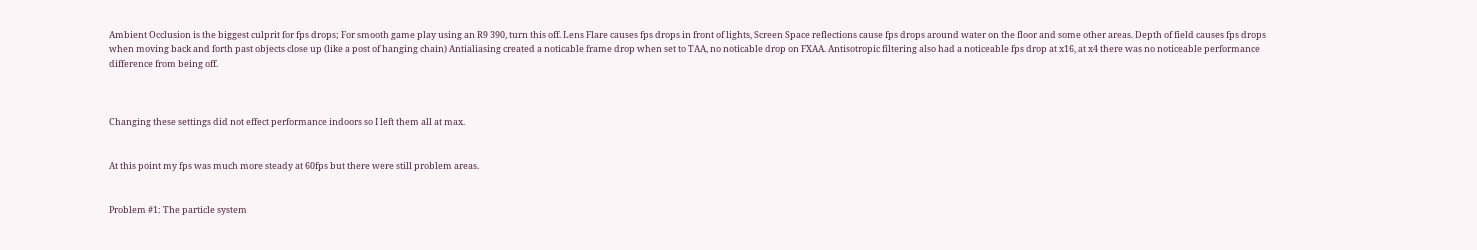Ambient Occlusion is the biggest culprit for fps drops; For smooth game play using an R9 390, turn this off. Lens Flare causes fps drops in front of lights, Screen Space reflections cause fps drops around water on the floor and some other areas. Depth of field causes fps drops when moving back and forth past objects close up (like a post of hanging chain) Antialiasing created a noticable frame drop when set to TAA, no noticable drop on FXAA. Antisotropic filtering also had a noticeable fps drop at x16, at x4 there was no noticeable performance difference from being off.



Changing these settings did not effect performance indoors so I left them all at max.


At this point my fps was much more steady at 60fps but there were still problem areas.


Problem #1: The particle system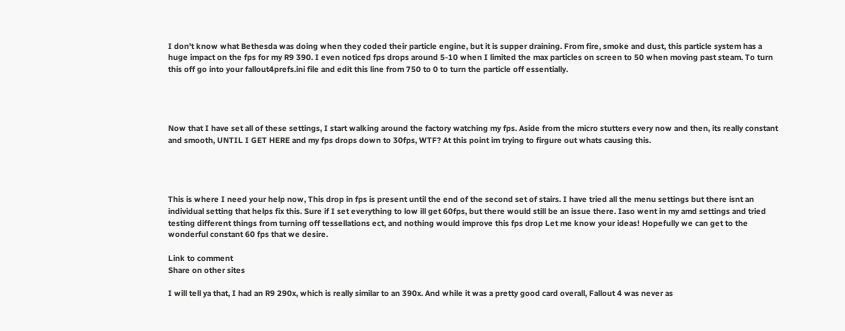I don't know what Bethesda was doing when they coded their particle engine, but it is supper draining. From fire, smoke and dust, this particle system has a huge impact on the fps for my R9 390. I even noticed fps drops around 5-10 when I limited the max particles on screen to 50 when moving past steam. To turn this off go into your fallout4prefs.ini file and edit this line from 750 to 0 to turn the particle off essentially.




Now that I have set all of these settings, I start walking around the factory watching my fps. Aside from the micro stutters every now and then, its really constant and smooth, UNTIL I GET HERE and my fps drops down to 30fps, WTF? At this point im trying to firgure out whats causing this.




This is where I need your help now, This drop in fps is present until the end of the second set of stairs. I have tried all the menu settings but there isnt an individual setting that helps fix this. Sure if I set everything to low ill get 60fps, but there would still be an issue there. Iaso went in my amd settings and tried testing different things from turning off tessellations ect, and nothing would improve this fps drop Let me know your ideas! Hopefully we can get to the wonderful constant 60 fps that we desire.

Link to comment
Share on other sites

I will tell ya that, I had an R9 290x, which is really similar to an 390x. And while it was a pretty good card overall, Fallout 4 was never as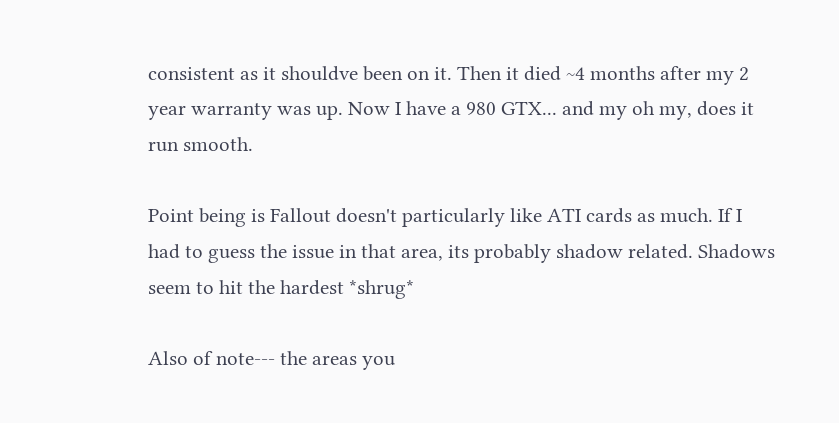consistent as it shouldve been on it. Then it died ~4 months after my 2 year warranty was up. Now I have a 980 GTX... and my oh my, does it run smooth.

Point being is Fallout doesn't particularly like ATI cards as much. If I had to guess the issue in that area, its probably shadow related. Shadows seem to hit the hardest *shrug*

Also of note--- the areas you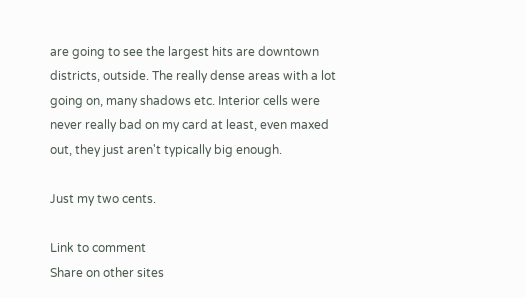are going to see the largest hits are downtown districts, outside. The really dense areas with a lot going on, many shadows etc. Interior cells were never really bad on my card at least, even maxed out, they just aren't typically big enough.

Just my two cents.

Link to comment
Share on other sites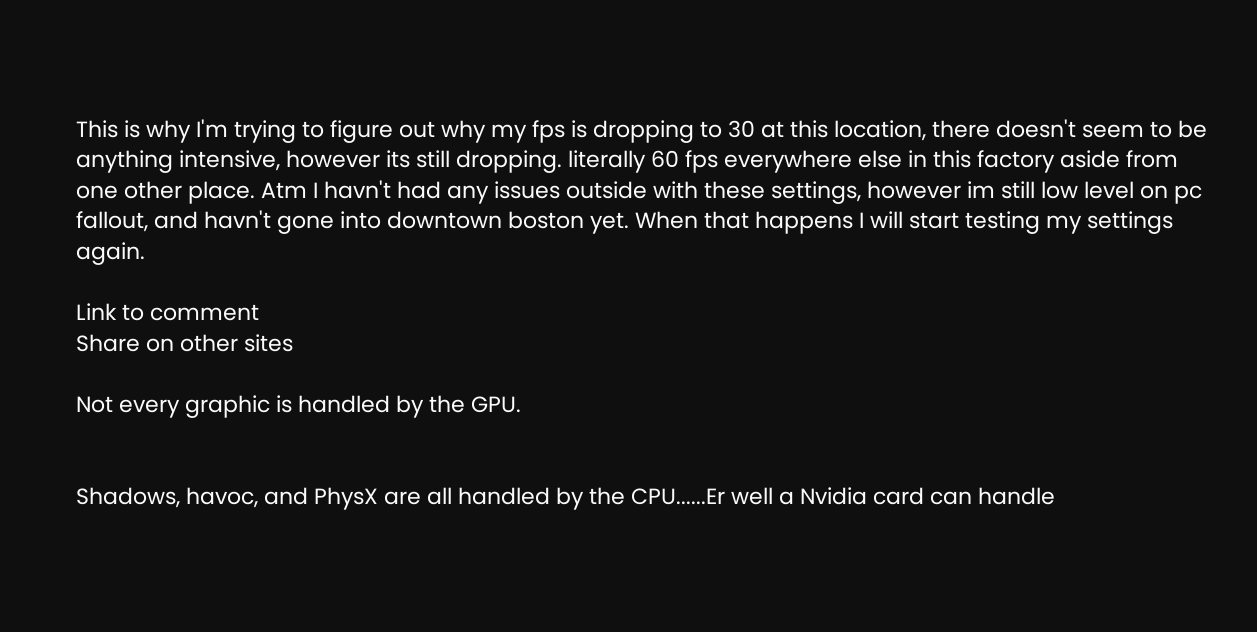This is why I'm trying to figure out why my fps is dropping to 30 at this location, there doesn't seem to be anything intensive, however its still dropping. literally 60 fps everywhere else in this factory aside from one other place. Atm I havn't had any issues outside with these settings, however im still low level on pc fallout, and havn't gone into downtown boston yet. When that happens I will start testing my settings again.

Link to comment
Share on other sites

Not every graphic is handled by the GPU.


Shadows, havoc, and PhysX are all handled by the CPU......Er well a Nvidia card can handle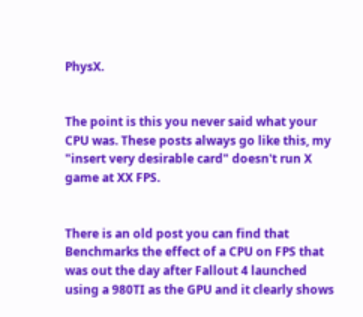PhysX.


The point is this you never said what your CPU was. These posts always go like this, my "insert very desirable card" doesn't run X game at XX FPS.


There is an old post you can find that Benchmarks the effect of a CPU on FPS that was out the day after Fallout 4 launched using a 980TI as the GPU and it clearly shows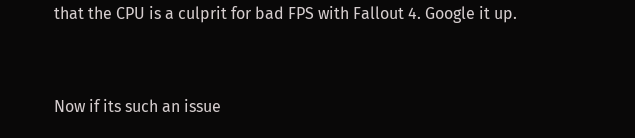that the CPU is a culprit for bad FPS with Fallout 4. Google it up.


Now if its such an issue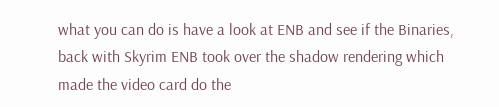what you can do is have a look at ENB and see if the Binaries, back with Skyrim ENB took over the shadow rendering which made the video card do the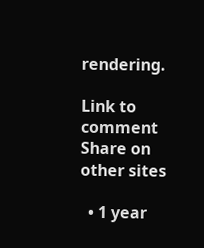rendering.

Link to comment
Share on other sites

  • 1 year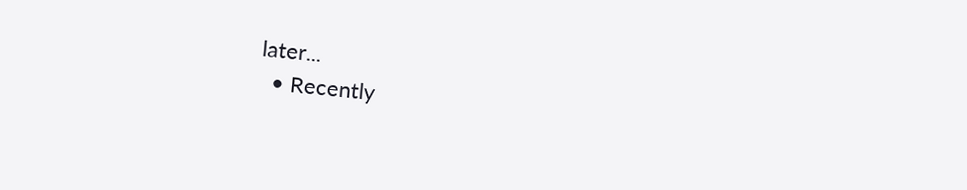later...
  • Recently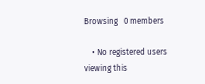Browsing   0 members

    • No registered users viewing this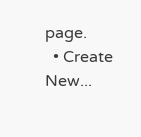page.
  • Create New...